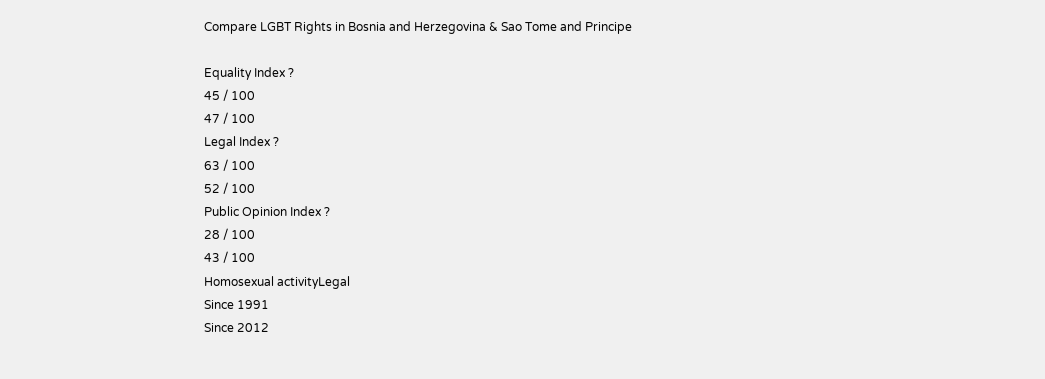Compare LGBT Rights in Bosnia and Herzegovina & Sao Tome and Principe

Equality Index ?
45 / 100
47 / 100
Legal Index ?
63 / 100
52 / 100
Public Opinion Index ?
28 / 100
43 / 100
Homosexual activityLegal
Since 1991
Since 2012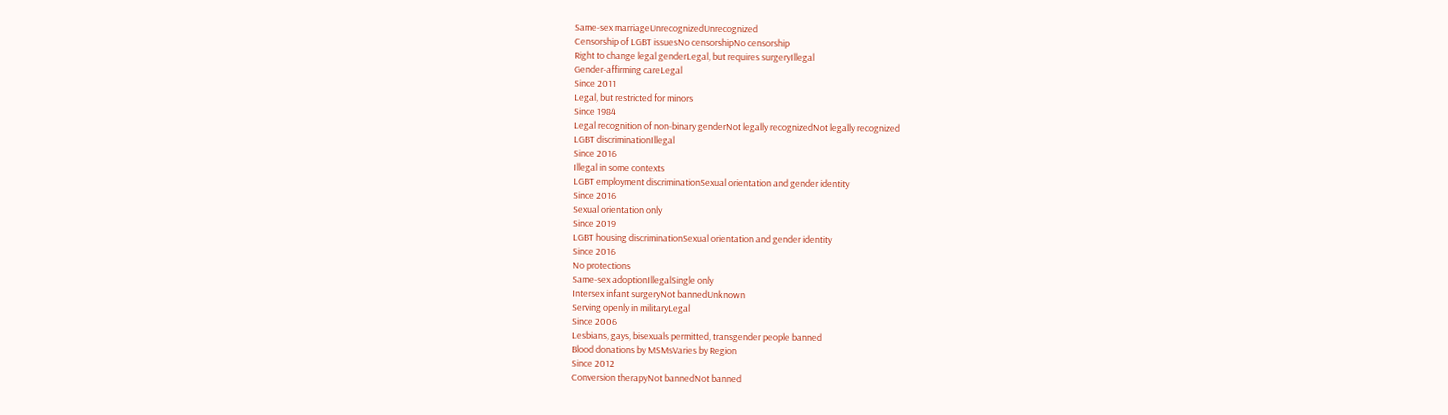Same-sex marriageUnrecognizedUnrecognized
Censorship of LGBT issuesNo censorshipNo censorship
Right to change legal genderLegal, but requires surgeryIllegal
Gender-affirming careLegal
Since 2011
Legal, but restricted for minors
Since 1984
Legal recognition of non-binary genderNot legally recognizedNot legally recognized
LGBT discriminationIllegal
Since 2016
Illegal in some contexts
LGBT employment discriminationSexual orientation and gender identity
Since 2016
Sexual orientation only
Since 2019
LGBT housing discriminationSexual orientation and gender identity
Since 2016
No protections
Same-sex adoptionIllegalSingle only
Intersex infant surgeryNot bannedUnknown
Serving openly in militaryLegal
Since 2006
Lesbians, gays, bisexuals permitted, transgender people banned
Blood donations by MSMsVaries by Region
Since 2012
Conversion therapyNot bannedNot banned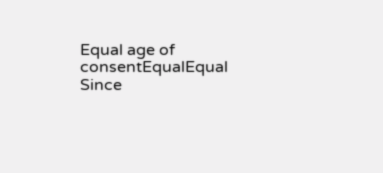Equal age of consentEqualEqual
Since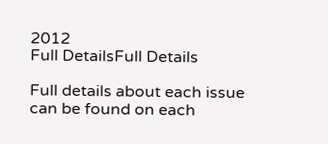2012
Full DetailsFull Details

Full details about each issue can be found on each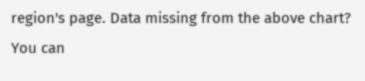region's page. Data missing from the above chart? You can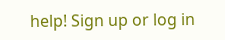help! Sign up or log in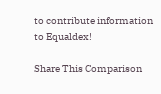to contribute information to Equaldex!

Share This Comparison